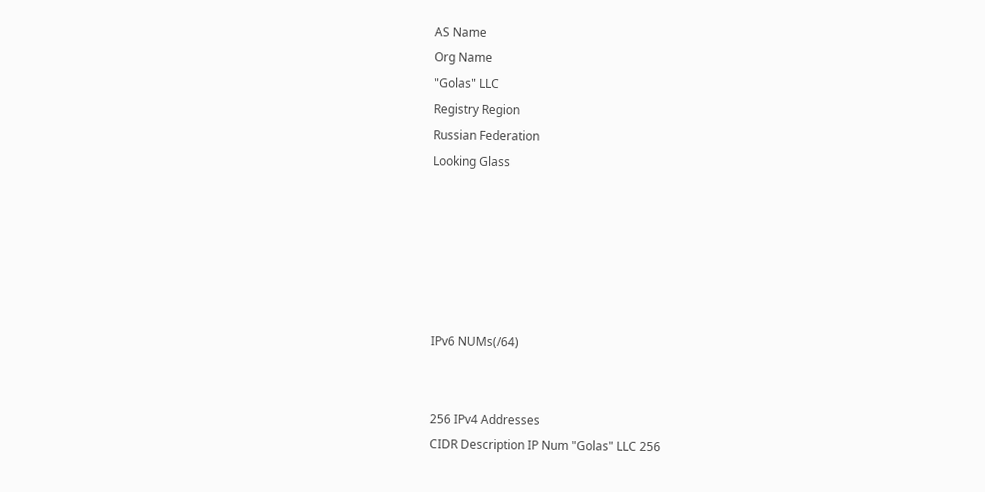AS Name
Org Name
"Golas" LLC
Registry Region
Russian Federation
Looking Glass






IPv6 NUMs(/64)


256 IPv4 Addresses
CIDR Description IP Num "Golas" LLC 256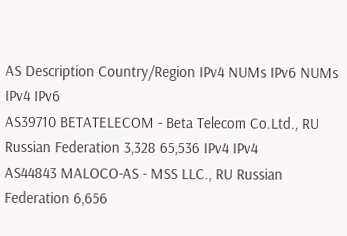AS Description Country/Region IPv4 NUMs IPv6 NUMs IPv4 IPv6
AS39710 BETATELECOM - Beta Telecom Co.Ltd., RU Russian Federation 3,328 65,536 IPv4 IPv4
AS44843 MALOCO-AS - MSS LLC., RU Russian Federation 6,656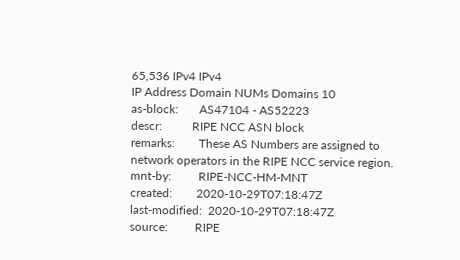65,536 IPv4 IPv4
IP Address Domain NUMs Domains 10
as-block:       AS47104 - AS52223
descr:          RIPE NCC ASN block
remarks:        These AS Numbers are assigned to network operators in the RIPE NCC service region.
mnt-by:         RIPE-NCC-HM-MNT
created:        2020-10-29T07:18:47Z
last-modified:  2020-10-29T07:18:47Z
source:         RIPE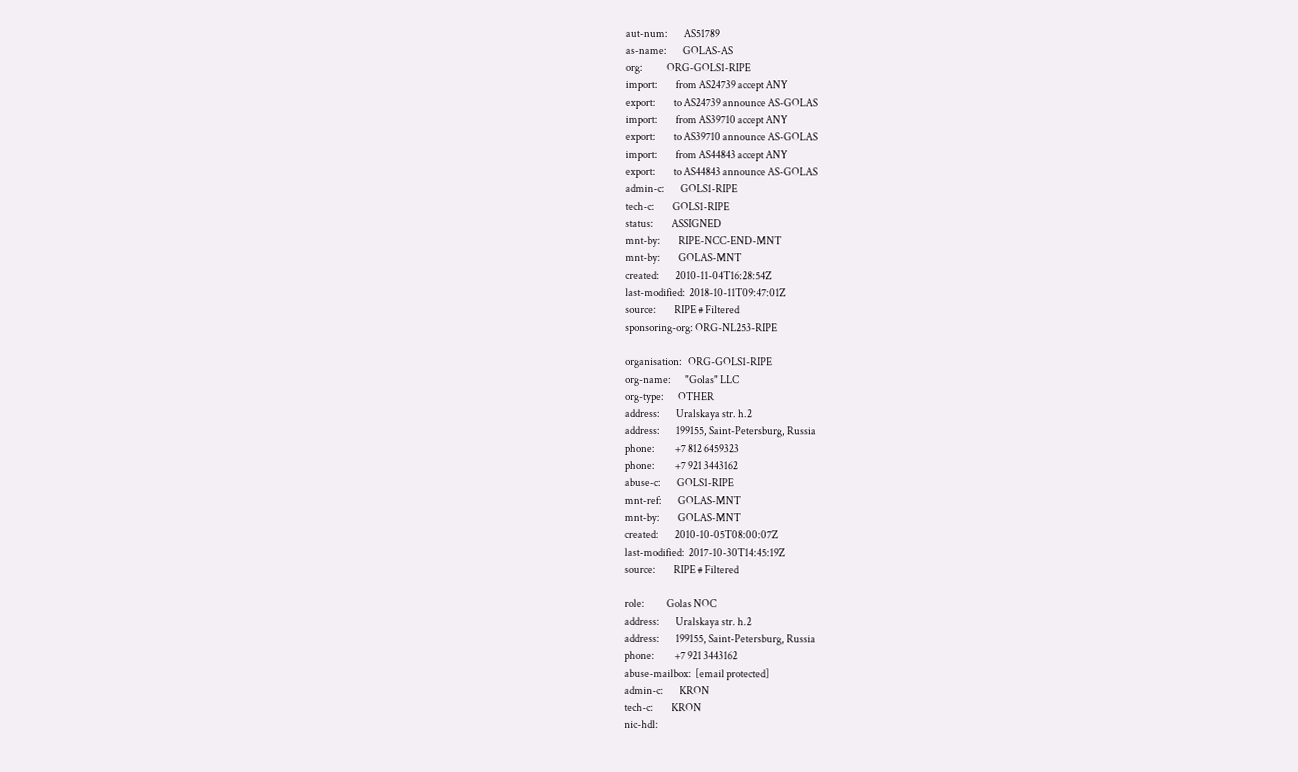aut-num:        AS51789
as-name:        GOLAS-AS
org:            ORG-GOLS1-RIPE
import:         from AS24739 accept ANY
export:         to AS24739 announce AS-GOLAS
import:         from AS39710 accept ANY
export:         to AS39710 announce AS-GOLAS
import:         from AS44843 accept ANY
export:         to AS44843 announce AS-GOLAS
admin-c:        GOLS1-RIPE
tech-c:         GOLS1-RIPE
status:         ASSIGNED
mnt-by:         RIPE-NCC-END-MNT
mnt-by:         GOLAS-MNT
created:        2010-11-04T16:28:54Z
last-modified:  2018-10-11T09:47:01Z
source:         RIPE # Filtered
sponsoring-org: ORG-NL253-RIPE

organisation:   ORG-GOLS1-RIPE
org-name:       "Golas" LLC
org-type:       OTHER
address:        Uralskaya str. h.2
address:        199155, Saint-Petersburg, Russia
phone:          +7 812 6459323
phone:          +7 921 3443162
abuse-c:        GOLS1-RIPE
mnt-ref:        GOLAS-MNT
mnt-by:         GOLAS-MNT
created:        2010-10-05T08:00:07Z
last-modified:  2017-10-30T14:45:19Z
source:         RIPE # Filtered

role:           Golas NOC
address:        Uralskaya str. h.2
address:        199155, Saint-Petersburg, Russia
phone:          +7 921 3443162
abuse-mailbox:  [email protected]
admin-c:        KRON
tech-c:         KRON
nic-hdl: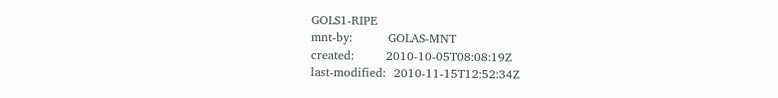GOLS1-RIPE
mnt-by:         GOLAS-MNT
created:        2010-10-05T08:08:19Z
last-modified:  2010-11-15T12:52:34Z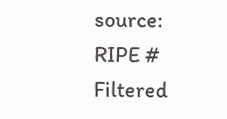source:         RIPE # Filtered